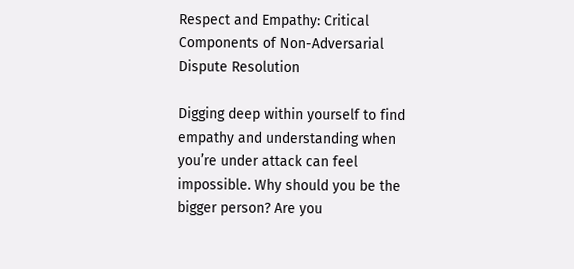Respect and Empathy: Critical Components of Non-Adversarial Dispute Resolution

Digging deep within yourself to find empathy and understanding when you’re under attack can feel impossible. Why should you be the bigger person? Are you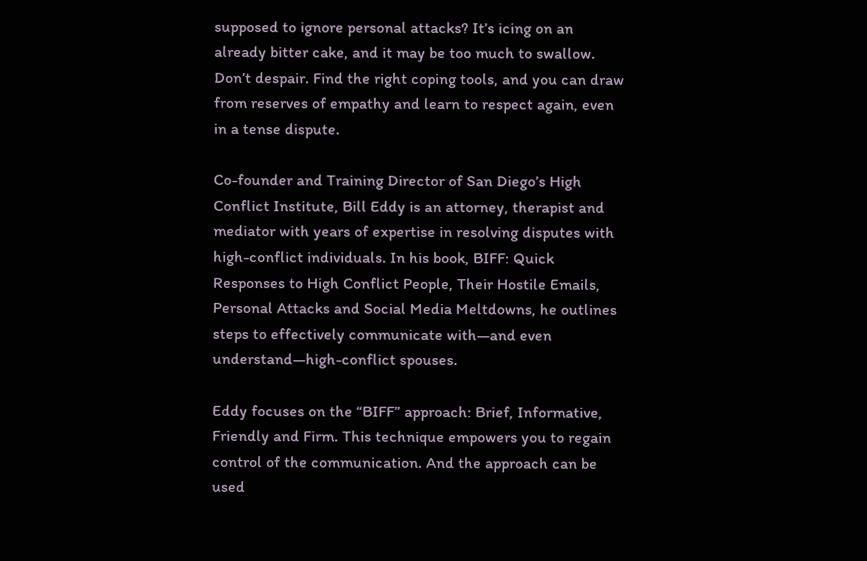supposed to ignore personal attacks? It’s icing on an already bitter cake, and it may be too much to swallow. Don’t despair. Find the right coping tools, and you can draw from reserves of empathy and learn to respect again, even in a tense dispute.

Co-founder and Training Director of San Diego’s High Conflict Institute, Bill Eddy is an attorney, therapist and mediator with years of expertise in resolving disputes with high-conflict individuals. In his book, BIFF: Quick Responses to High Conflict People, Their Hostile Emails, Personal Attacks and Social Media Meltdowns, he outlines steps to effectively communicate with—and even understand—high-conflict spouses.

Eddy focuses on the “BIFF” approach: Brief, Informative, Friendly and Firm. This technique empowers you to regain control of the communication. And the approach can be used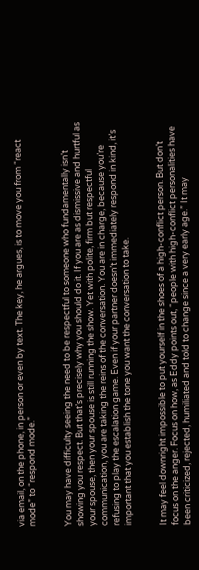via email, on the phone, in person or even by text. The key, he argues, is to move you from “react mode” to “respond mode.”


You may have difficulty seeing the need to be respectful to someone who fundamentally isn’t showing you respect. But that’s precisely why you should do it. If you are as dismissive and hurtful as your spouse, then your spouse is still running the show. Yet with polite, firm but respectful communication, you are taking the reins of the conversation. You are in charge, because you’re refusing to play the escalation game. Even if your partner doesn’t immediately respond in kind, it’s important that you establish the tone you want the conversation to take.


It may feel downright impossible to put yourself in the shoes of a high-conflict person. But don’t focus on the anger. Focus on how, as Eddy points out, “people with high-conflict personalities have been criticized, rejected, humiliated and told to change since a very early age.” It may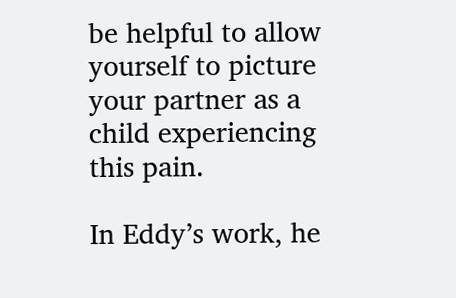be helpful to allow yourself to picture your partner as a child experiencing this pain.

In Eddy’s work, he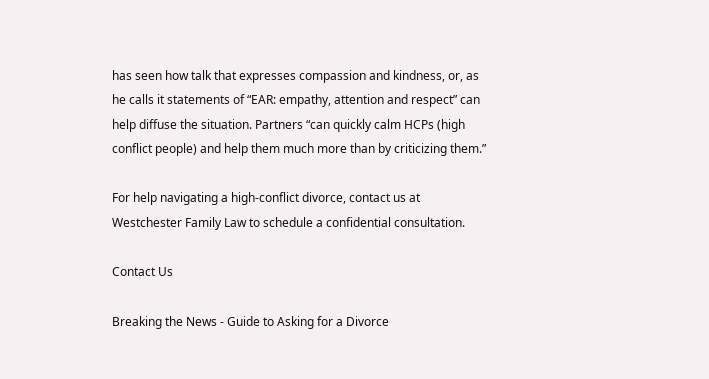has seen how talk that expresses compassion and kindness, or, as he calls it statements of “EAR: empathy, attention and respect” can help diffuse the situation. Partners “can quickly calm HCPs (high conflict people) and help them much more than by criticizing them.”

For help navigating a high-conflict divorce, contact us at Westchester Family Law to schedule a confidential consultation.

Contact Us

Breaking the News - Guide to Asking for a Divorce